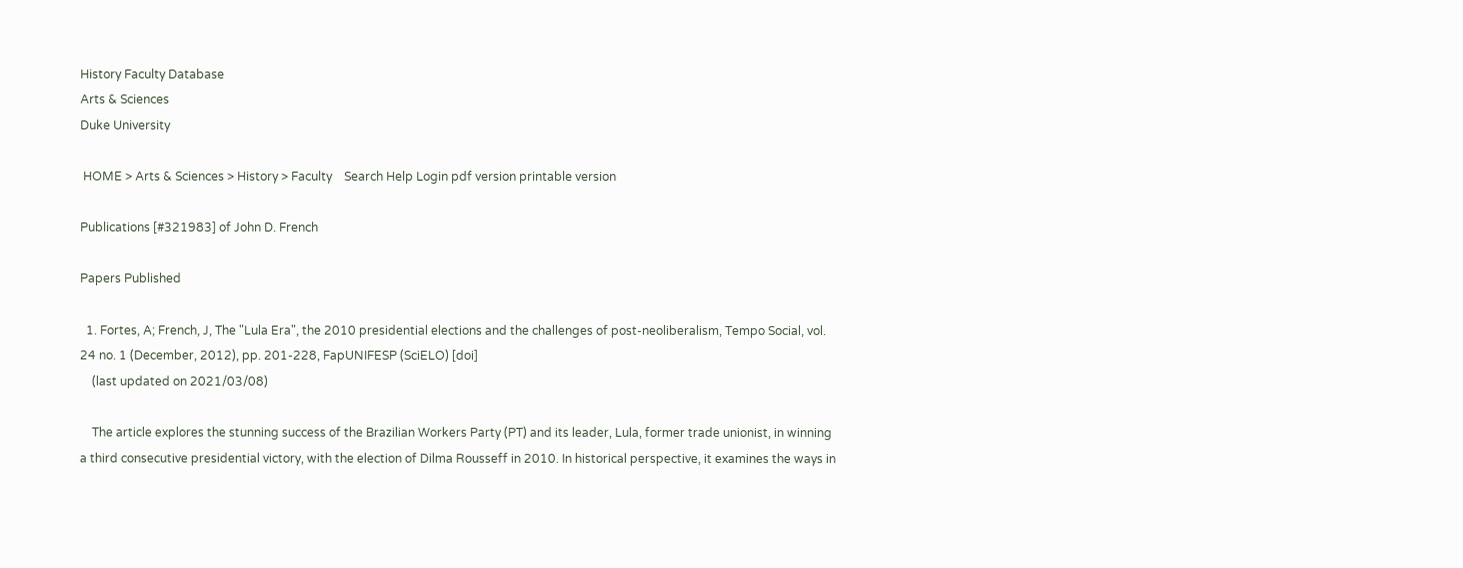History Faculty Database
Arts & Sciences
Duke University

 HOME > Arts & Sciences > History > Faculty    Search Help Login pdf version printable version

Publications [#321983] of John D. French

Papers Published

  1. Fortes, A; French, J, The "Lula Era", the 2010 presidential elections and the challenges of post-neoliberalism, Tempo Social, vol. 24 no. 1 (December, 2012), pp. 201-228, FapUNIFESP (SciELO) [doi]
    (last updated on 2021/03/08)

    The article explores the stunning success of the Brazilian Workers Party (PT) and its leader, Lula, former trade unionist, in winning a third consecutive presidential victory, with the election of Dilma Rousseff in 2010. In historical perspective, it examines the ways in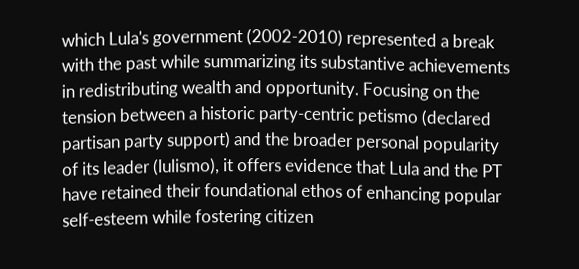which Lula's government (2002-2010) represented a break with the past while summarizing its substantive achievements in redistributing wealth and opportunity. Focusing on the tension between a historic party-centric petismo (declared partisan party support) and the broader personal popularity of its leader (lulismo), it offers evidence that Lula and the PT have retained their foundational ethos of enhancing popular self-esteem while fostering citizen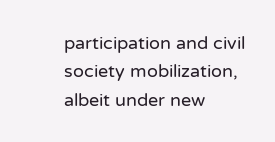participation and civil society mobilization, albeit under new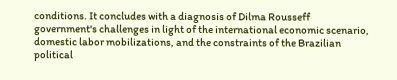conditions. It concludes with a diagnosis of Dilma Rousseff government's challenges in light of the international economic scenario, domestic labor mobilizations, and the constraints of the Brazilian political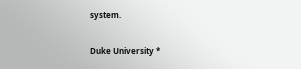system.

Duke University *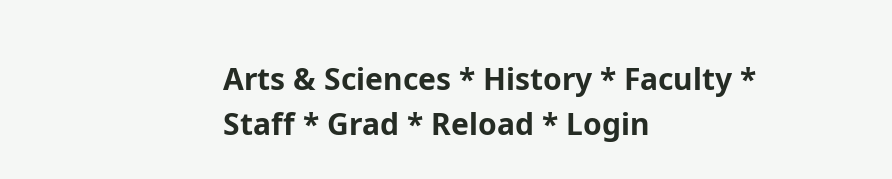Arts & Sciences * History * Faculty * Staff * Grad * Reload * Login